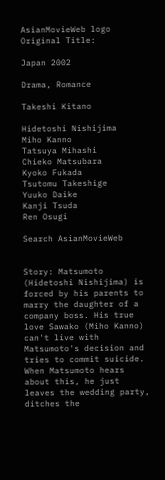AsianMovieWeb logo
Original Title:

Japan 2002

Drama, Romance

Takeshi Kitano

Hidetoshi Nishijima
Miho Kanno
Tatsuya Mihashi
Chieko Matsubara
Kyoko Fukada
Tsutomu Takeshige
Yuuko Daike
Kanji Tsuda
Ren Osugi

Search AsianMovieWeb


Story: Matsumoto (Hidetoshi Nishijima) is forced by his parents to marry the daughter of a company boss. His true love Sawako (Miho Kanno) can't live with Matsumoto's decision and tries to commit suicide. When Matsumoto hears about this, he just leaves the wedding party, ditches the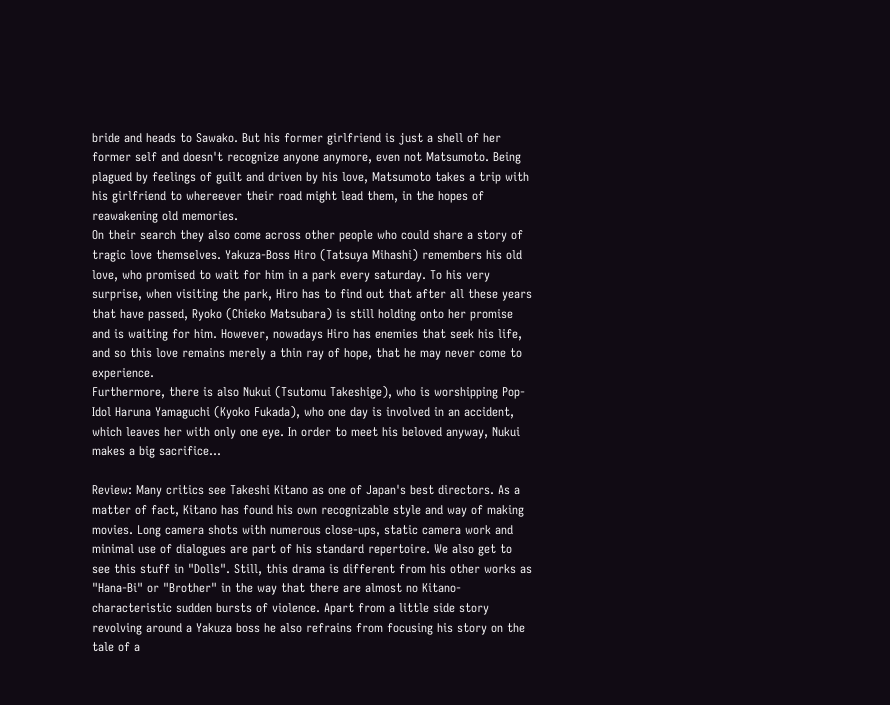bride and heads to Sawako. But his former girlfriend is just a shell of her former self and doesn't recognize anyone anymore, even not Matsumoto. Being plagued by feelings of guilt and driven by his love, Matsumoto takes a trip with his girlfriend to whereever their road might lead them, in the hopes of reawakening old memories.
On their search they also come across other people who could share a story of tragic love themselves. Yakuza-Boss Hiro (Tatsuya Mihashi) remembers his old love, who promised to wait for him in a park every saturday. To his very surprise, when visiting the park, Hiro has to find out that after all these years that have passed, Ryoko (Chieko Matsubara) is still holding onto her promise and is waiting for him. However, nowadays Hiro has enemies that seek his life, and so this love remains merely a thin ray of hope, that he may never come to experience.
Furthermore, there is also Nukui (Tsutomu Takeshige), who is worshipping Pop-Idol Haruna Yamaguchi (Kyoko Fukada), who one day is involved in an accident, which leaves her with only one eye. In order to meet his beloved anyway, Nukui makes a big sacrifice...

Review: Many critics see Takeshi Kitano as one of Japan's best directors. As a matter of fact, Kitano has found his own recognizable style and way of making movies. Long camera shots with numerous close-ups, static camera work and minimal use of dialogues are part of his standard repertoire. We also get to see this stuff in "Dolls". Still, this drama is different from his other works as "Hana-Bi" or "Brother" in the way that there are almost no Kitano-characteristic sudden bursts of violence. Apart from a little side story revolving around a Yakuza boss he also refrains from focusing his story on the tale of a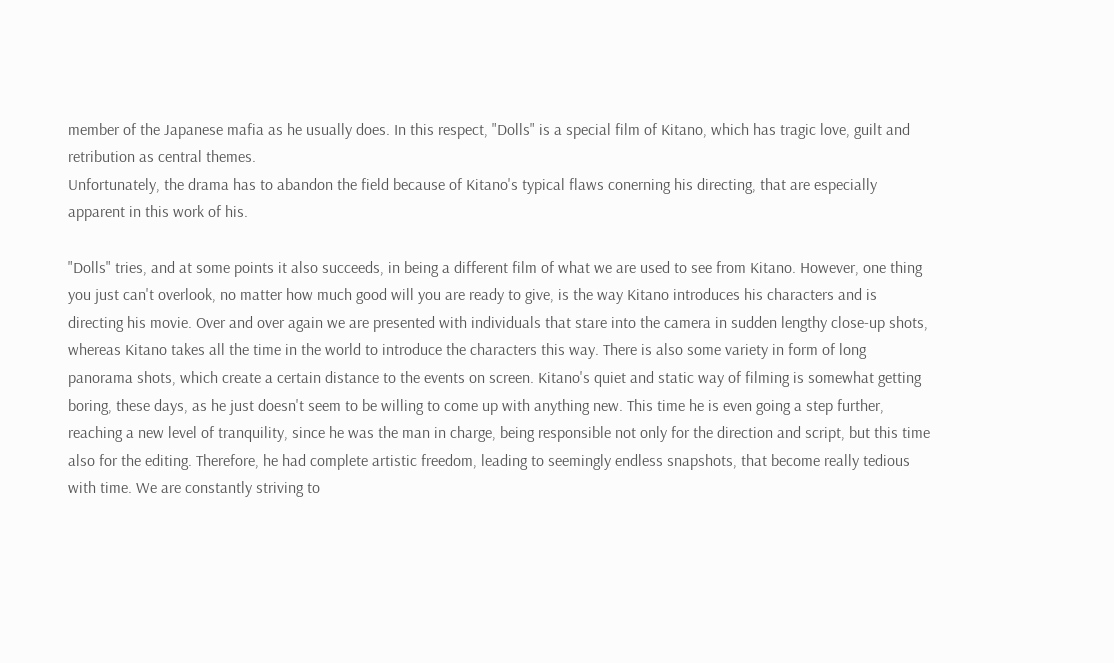member of the Japanese mafia as he usually does. In this respect, "Dolls" is a special film of Kitano, which has tragic love, guilt and retribution as central themes.
Unfortunately, the drama has to abandon the field because of Kitano's typical flaws conerning his directing, that are especially apparent in this work of his.

"Dolls" tries, and at some points it also succeeds, in being a different film of what we are used to see from Kitano. However, one thing you just can't overlook, no matter how much good will you are ready to give, is the way Kitano introduces his characters and is directing his movie. Over and over again we are presented with individuals that stare into the camera in sudden lengthy close-up shots, whereas Kitano takes all the time in the world to introduce the characters this way. There is also some variety in form of long panorama shots, which create a certain distance to the events on screen. Kitano's quiet and static way of filming is somewhat getting boring, these days, as he just doesn't seem to be willing to come up with anything new. This time he is even going a step further, reaching a new level of tranquility, since he was the man in charge, being responsible not only for the direction and script, but this time also for the editing. Therefore, he had complete artistic freedom, leading to seemingly endless snapshots, that become really tedious with time. We are constantly striving to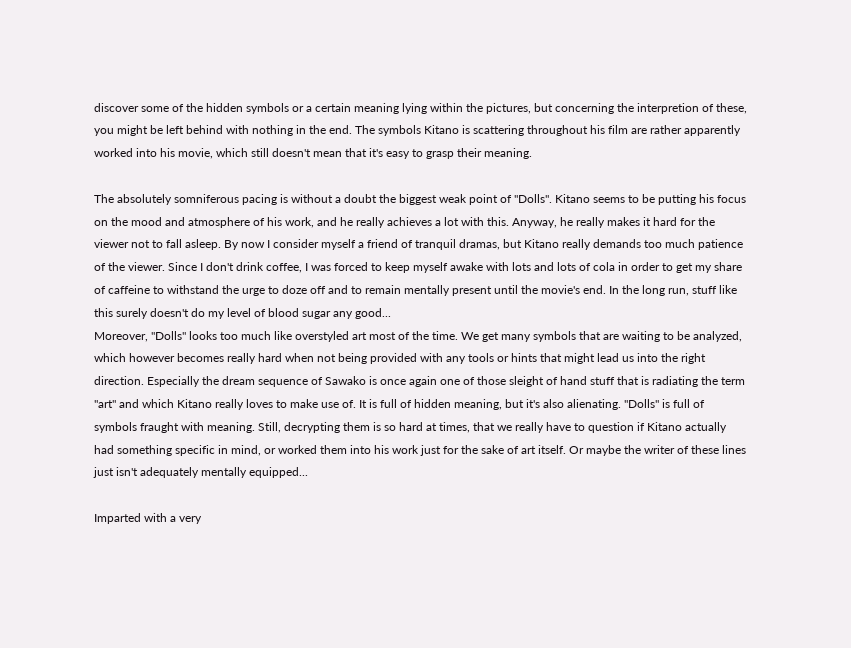discover some of the hidden symbols or a certain meaning lying within the pictures, but concerning the interpretion of these, you might be left behind with nothing in the end. The symbols Kitano is scattering throughout his film are rather apparently worked into his movie, which still doesn't mean that it's easy to grasp their meaning.

The absolutely somniferous pacing is without a doubt the biggest weak point of "Dolls". Kitano seems to be putting his focus on the mood and atmosphere of his work, and he really achieves a lot with this. Anyway, he really makes it hard for the viewer not to fall asleep. By now I consider myself a friend of tranquil dramas, but Kitano really demands too much patience of the viewer. Since I don't drink coffee, I was forced to keep myself awake with lots and lots of cola in order to get my share of caffeine to withstand the urge to doze off and to remain mentally present until the movie's end. In the long run, stuff like this surely doesn't do my level of blood sugar any good...
Moreover, "Dolls" looks too much like overstyled art most of the time. We get many symbols that are waiting to be analyzed, which however becomes really hard when not being provided with any tools or hints that might lead us into the right direction. Especially the dream sequence of Sawako is once again one of those sleight of hand stuff that is radiating the term "art" and which Kitano really loves to make use of. It is full of hidden meaning, but it's also alienating. "Dolls" is full of symbols fraught with meaning. Still, decrypting them is so hard at times, that we really have to question if Kitano actually had something specific in mind, or worked them into his work just for the sake of art itself. Or maybe the writer of these lines just isn't adequately mentally equipped...

Imparted with a very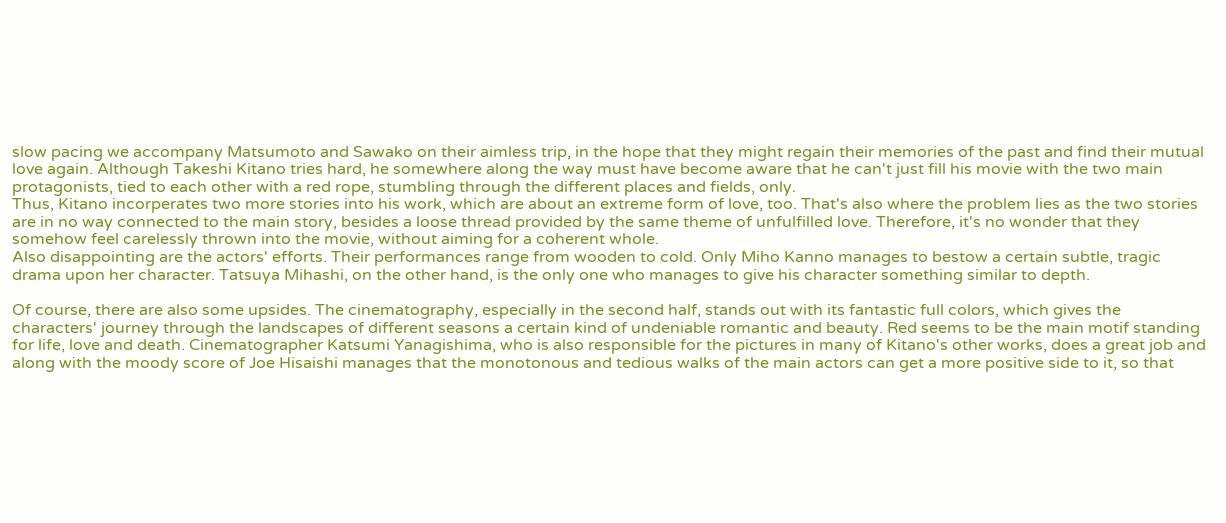slow pacing we accompany Matsumoto and Sawako on their aimless trip, in the hope that they might regain their memories of the past and find their mutual love again. Although Takeshi Kitano tries hard, he somewhere along the way must have become aware that he can't just fill his movie with the two main protagonists, tied to each other with a red rope, stumbling through the different places and fields, only.
Thus, Kitano incorperates two more stories into his work, which are about an extreme form of love, too. That's also where the problem lies as the two stories are in no way connected to the main story, besides a loose thread provided by the same theme of unfulfilled love. Therefore, it's no wonder that they somehow feel carelessly thrown into the movie, without aiming for a coherent whole.
Also disappointing are the actors' efforts. Their performances range from wooden to cold. Only Miho Kanno manages to bestow a certain subtle, tragic drama upon her character. Tatsuya Mihashi, on the other hand, is the only one who manages to give his character something similar to depth.

Of course, there are also some upsides. The cinematography, especially in the second half, stands out with its fantastic full colors, which gives the characters' journey through the landscapes of different seasons a certain kind of undeniable romantic and beauty. Red seems to be the main motif standing for life, love and death. Cinematographer Katsumi Yanagishima, who is also responsible for the pictures in many of Kitano's other works, does a great job and along with the moody score of Joe Hisaishi manages that the monotonous and tedious walks of the main actors can get a more positive side to it, so that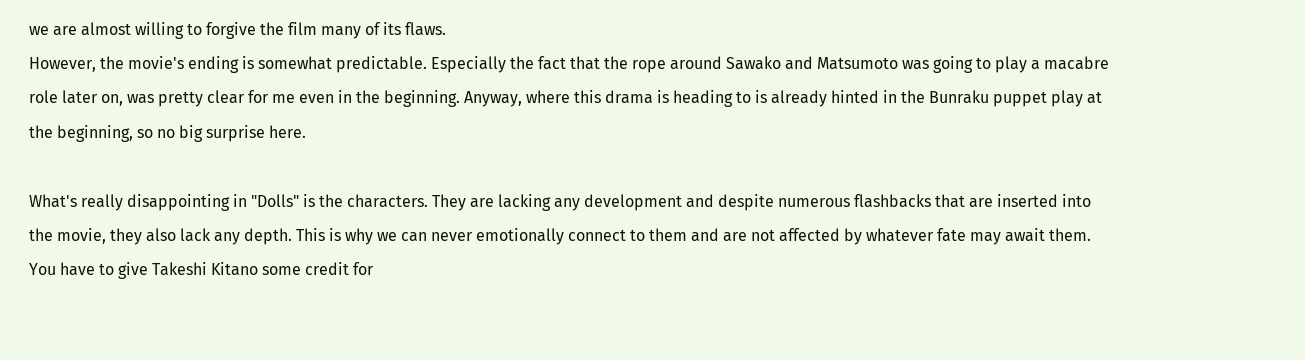we are almost willing to forgive the film many of its flaws.
However, the movie's ending is somewhat predictable. Especially the fact that the rope around Sawako and Matsumoto was going to play a macabre role later on, was pretty clear for me even in the beginning. Anyway, where this drama is heading to is already hinted in the Bunraku puppet play at the beginning, so no big surprise here.

What's really disappointing in "Dolls" is the characters. They are lacking any development and despite numerous flashbacks that are inserted into the movie, they also lack any depth. This is why we can never emotionally connect to them and are not affected by whatever fate may await them.
You have to give Takeshi Kitano some credit for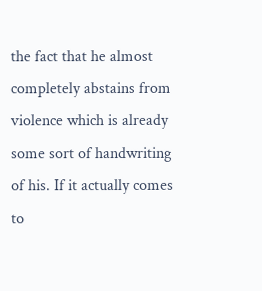the fact that he almost completely abstains from violence which is already some sort of handwriting of his. If it actually comes to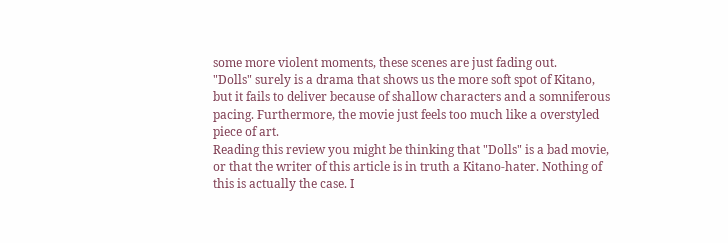some more violent moments, these scenes are just fading out.
"Dolls" surely is a drama that shows us the more soft spot of Kitano, but it fails to deliver because of shallow characters and a somniferous pacing. Furthermore, the movie just feels too much like a overstyled piece of art.
Reading this review you might be thinking that "Dolls" is a bad movie, or that the writer of this article is in truth a Kitano-hater. Nothing of this is actually the case. I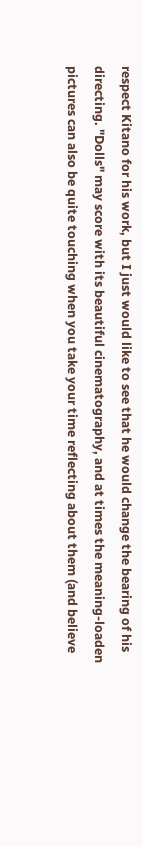respect Kitano for his work, but I just would like to see that he would change the bearing of his directing. "Dolls" may score with its beautiful cinematography, and at times the meaning-loaden pictures can also be quite touching when you take your time reflecting about them (and believe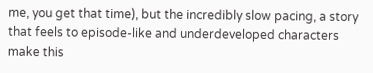me, you get that time), but the incredibly slow pacing, a story that feels to episode-like and underdeveloped characters make this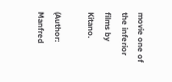movie one of the inferior films by Kitano.

(Author: Manfred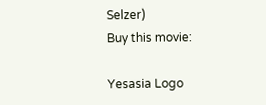Selzer)
Buy this movie:

Yesasia Logo